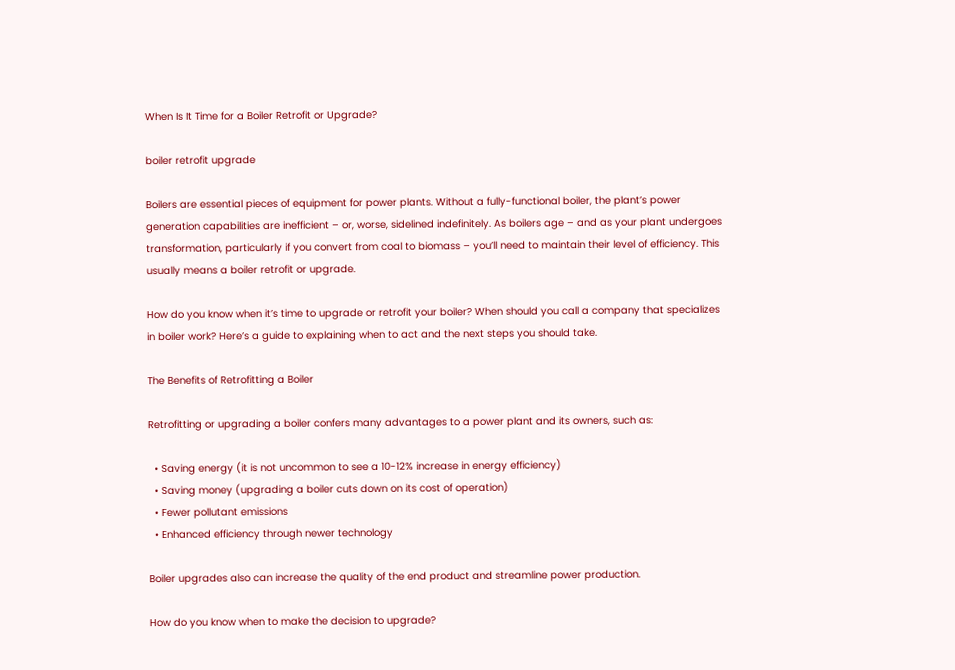When Is It Time for a Boiler Retrofit or Upgrade?

boiler retrofit upgrade

Boilers are essential pieces of equipment for power plants. Without a fully-functional boiler, the plant’s power generation capabilities are inefficient – or, worse, sidelined indefinitely. As boilers age – and as your plant undergoes transformation, particularly if you convert from coal to biomass – you’ll need to maintain their level of efficiency. This usually means a boiler retrofit or upgrade.

How do you know when it’s time to upgrade or retrofit your boiler? When should you call a company that specializes in boiler work? Here’s a guide to explaining when to act and the next steps you should take.

The Benefits of Retrofitting a Boiler

Retrofitting or upgrading a boiler confers many advantages to a power plant and its owners, such as:

  • Saving energy (it is not uncommon to see a 10-12% increase in energy efficiency)
  • Saving money (upgrading a boiler cuts down on its cost of operation)
  • Fewer pollutant emissions
  • Enhanced efficiency through newer technology

Boiler upgrades also can increase the quality of the end product and streamline power production.

How do you know when to make the decision to upgrade?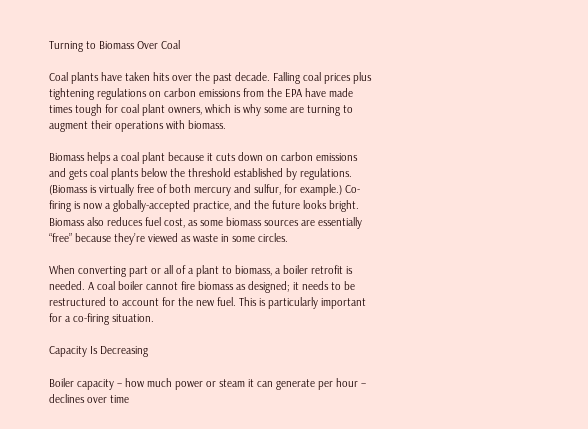Turning to Biomass Over Coal

Coal plants have taken hits over the past decade. Falling coal prices plus tightening regulations on carbon emissions from the EPA have made times tough for coal plant owners, which is why some are turning to augment their operations with biomass.

Biomass helps a coal plant because it cuts down on carbon emissions and gets coal plants below the threshold established by regulations. (Biomass is virtually free of both mercury and sulfur, for example.) Co-firing is now a globally-accepted practice, and the future looks bright. Biomass also reduces fuel cost, as some biomass sources are essentially “free” because they’re viewed as waste in some circles.

When converting part or all of a plant to biomass, a boiler retrofit is needed. A coal boiler cannot fire biomass as designed; it needs to be restructured to account for the new fuel. This is particularly important for a co-firing situation.

Capacity Is Decreasing

Boiler capacity – how much power or steam it can generate per hour – declines over time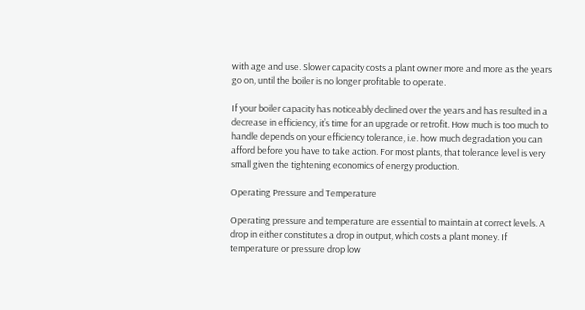with age and use. Slower capacity costs a plant owner more and more as the years go on, until the boiler is no longer profitable to operate.

If your boiler capacity has noticeably declined over the years and has resulted in a decrease in efficiency, it’s time for an upgrade or retrofit. How much is too much to handle depends on your efficiency tolerance, i.e. how much degradation you can afford before you have to take action. For most plants, that tolerance level is very small given the tightening economics of energy production.

Operating Pressure and Temperature

Operating pressure and temperature are essential to maintain at correct levels. A drop in either constitutes a drop in output, which costs a plant money. If temperature or pressure drop low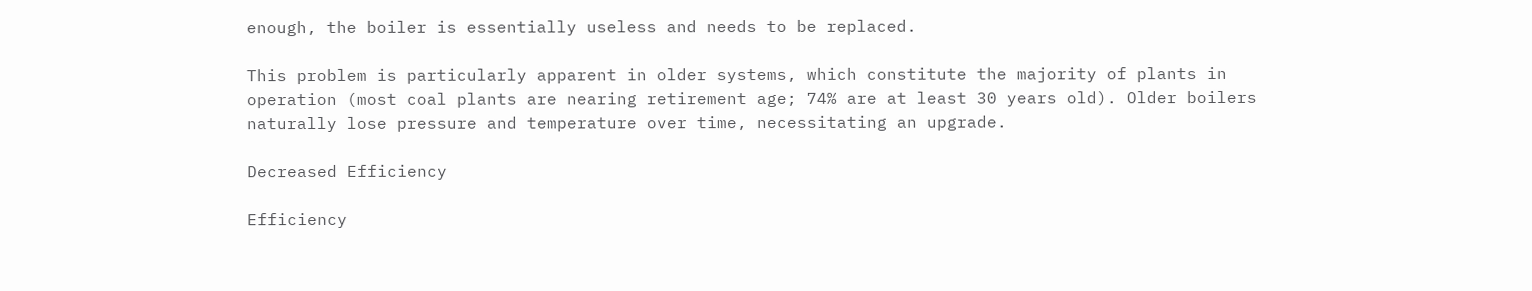enough, the boiler is essentially useless and needs to be replaced.

This problem is particularly apparent in older systems, which constitute the majority of plants in operation (most coal plants are nearing retirement age; 74% are at least 30 years old). Older boilers naturally lose pressure and temperature over time, necessitating an upgrade.

Decreased Efficiency

Efficiency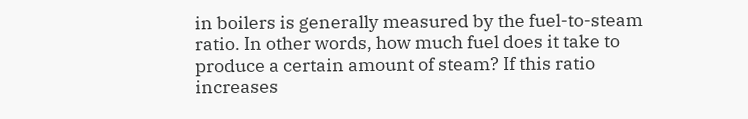in boilers is generally measured by the fuel-to-steam ratio. In other words, how much fuel does it take to produce a certain amount of steam? If this ratio increases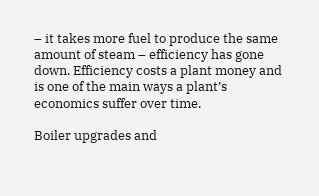– it takes more fuel to produce the same amount of steam – efficiency has gone down. Efficiency costs a plant money and is one of the main ways a plant’s economics suffer over time.

Boiler upgrades and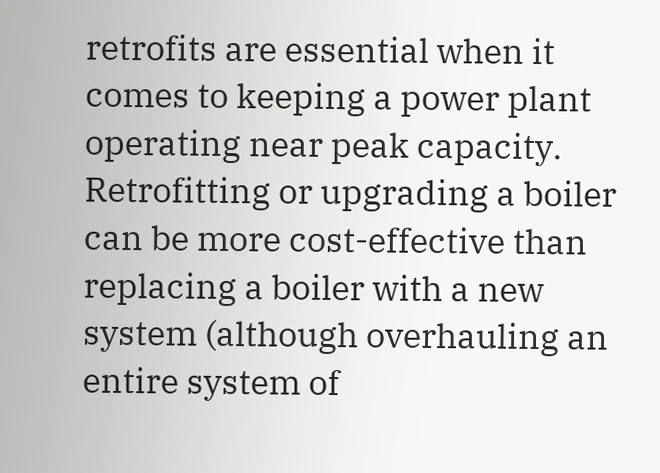retrofits are essential when it comes to keeping a power plant operating near peak capacity. Retrofitting or upgrading a boiler can be more cost-effective than replacing a boiler with a new system (although overhauling an entire system of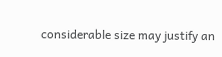considerable size may justify an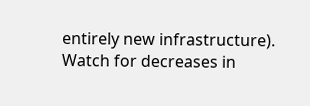entirely new infrastructure). Watch for decreases in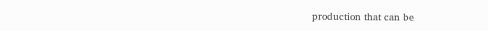production that can be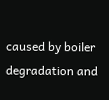caused by boiler degradation and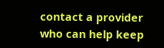contact a provider who can help keep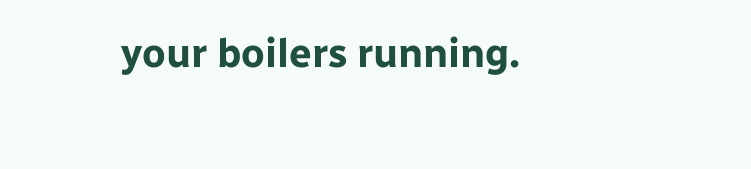your boilers running.